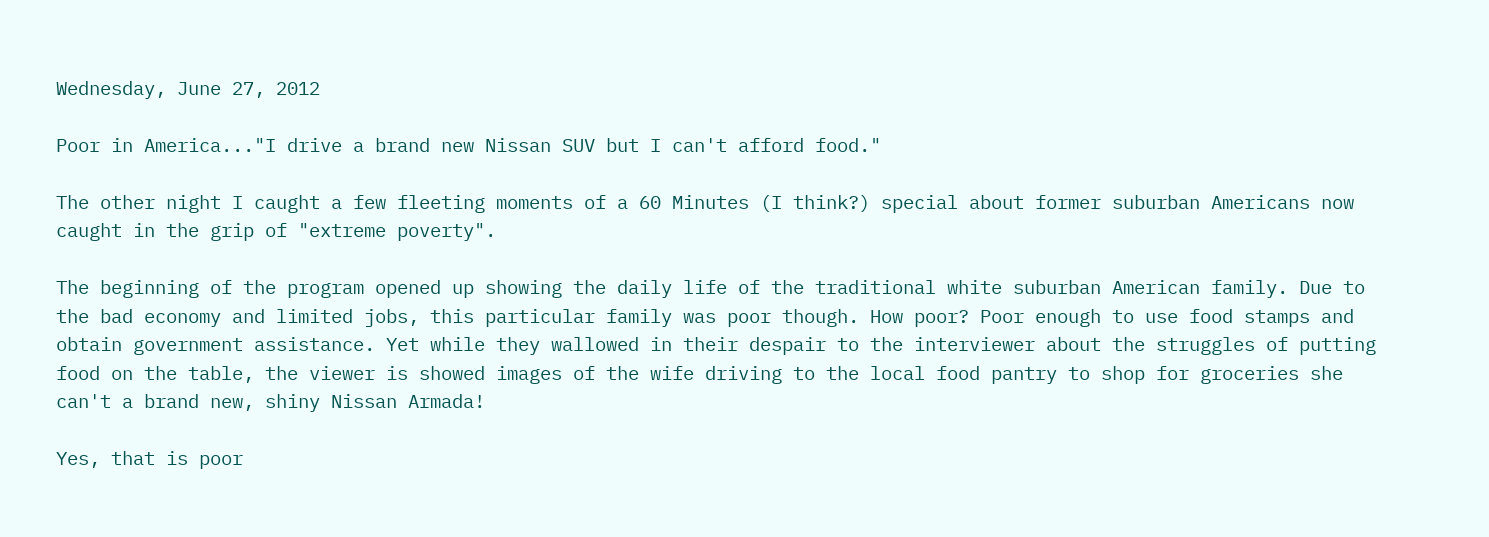Wednesday, June 27, 2012

Poor in America..."I drive a brand new Nissan SUV but I can't afford food."

The other night I caught a few fleeting moments of a 60 Minutes (I think?) special about former suburban Americans now caught in the grip of "extreme poverty".

The beginning of the program opened up showing the daily life of the traditional white suburban American family. Due to the bad economy and limited jobs, this particular family was poor though. How poor? Poor enough to use food stamps and obtain government assistance. Yet while they wallowed in their despair to the interviewer about the struggles of putting food on the table, the viewer is showed images of the wife driving to the local food pantry to shop for groceries she can't a brand new, shiny Nissan Armada!

Yes, that is poor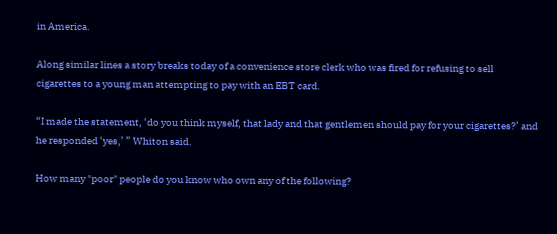in America.

Along similar lines a story breaks today of a convenience store clerk who was fired for refusing to sell cigarettes to a young man attempting to pay with an EBT card.

“I made the statement, ‘do you think myself, that lady and that gentlemen should pay for your cigarettes?’ and he responded ‘yes,’ ” Whiton said.

How many "poor" people do you know who own any of the following?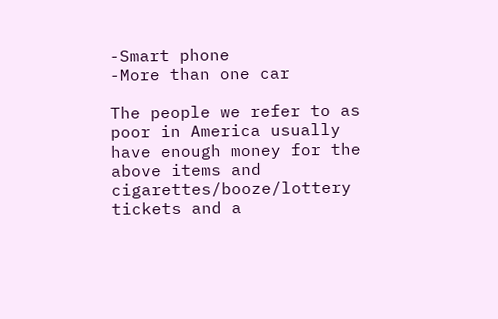-Smart phone
-More than one car

The people we refer to as poor in America usually have enough money for the above items and cigarettes/booze/lottery tickets and a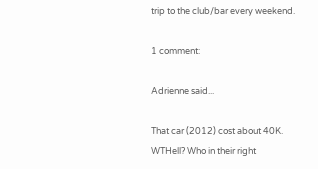trip to the club/bar every weekend.

1 comment:

Adrienne said...

That car (2012) cost about 40K. WTHell? Who in their right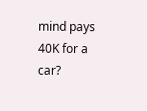mind pays 40K for a car?